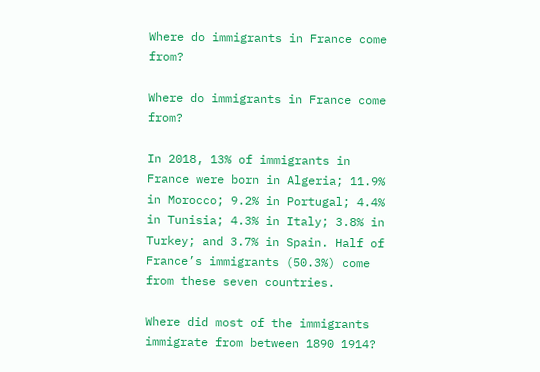Where do immigrants in France come from?

Where do immigrants in France come from?

In 2018, 13% of immigrants in France were born in Algeria; 11.9% in Morocco; 9.2% in Portugal; 4.4% in Tunisia; 4.3% in Italy; 3.8% in Turkey; and 3.7% in Spain. Half of France’s immigrants (50.3%) come from these seven countries.

Where did most of the immigrants immigrate from between 1890 1914?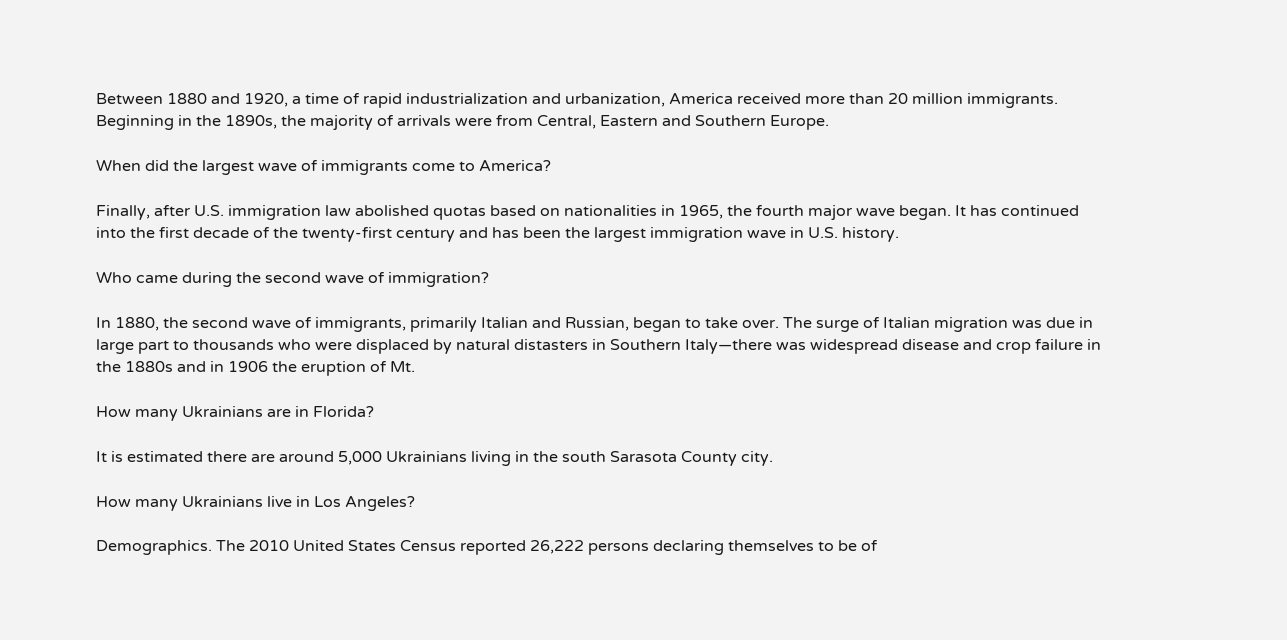Between 1880 and 1920, a time of rapid industrialization and urbanization, America received more than 20 million immigrants. Beginning in the 1890s, the majority of arrivals were from Central, Eastern and Southern Europe.

When did the largest wave of immigrants come to America?

Finally, after U.S. immigration law abolished quotas based on nationalities in 1965, the fourth major wave began. It has continued into the first decade of the twenty-first century and has been the largest immigration wave in U.S. history.

Who came during the second wave of immigration?

In 1880, the second wave of immigrants, primarily Italian and Russian, began to take over. The surge of Italian migration was due in large part to thousands who were displaced by natural distasters in Southern Italy—there was widespread disease and crop failure in the 1880s and in 1906 the eruption of Mt.

How many Ukrainians are in Florida?

It is estimated there are around 5,000 Ukrainians living in the south Sarasota County city.

How many Ukrainians live in Los Angeles?

Demographics. The 2010 United States Census reported 26,222 persons declaring themselves to be of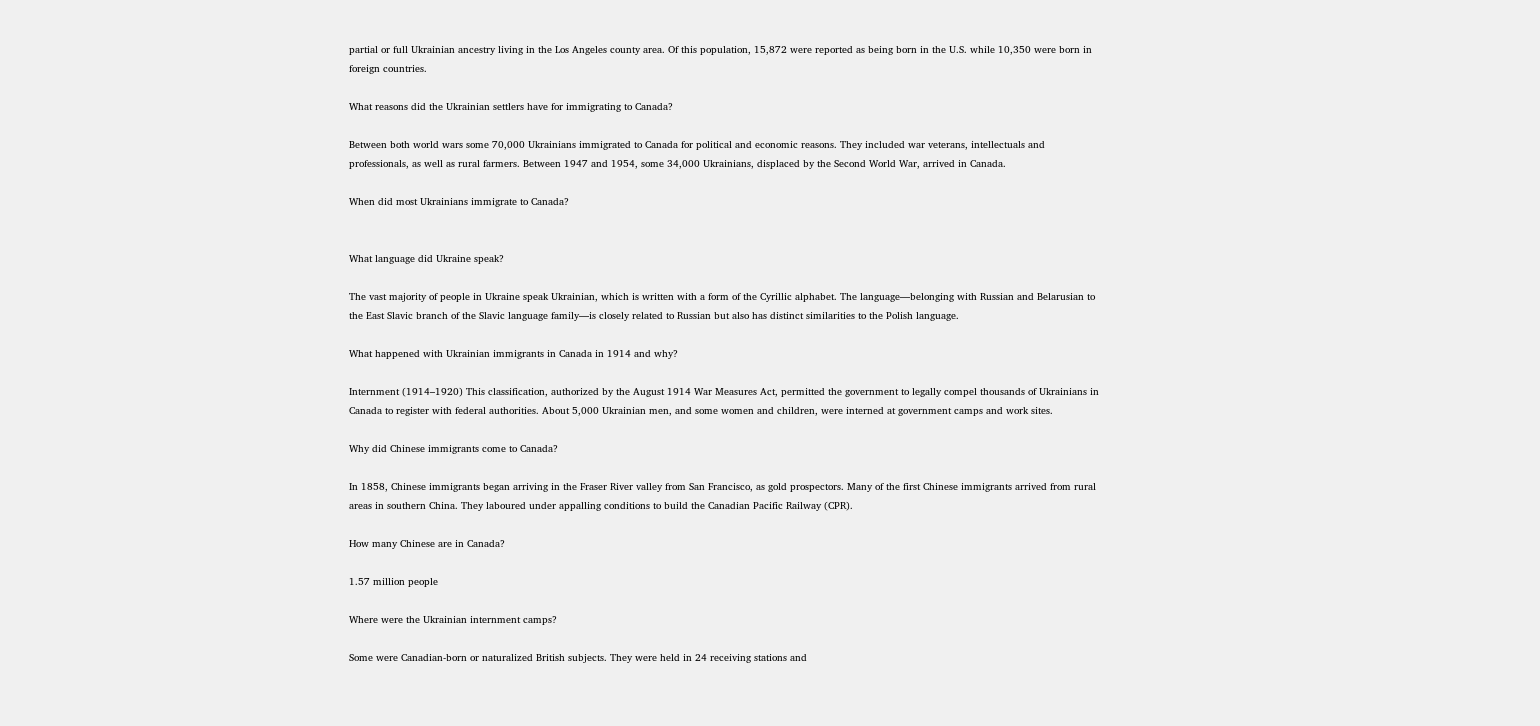partial or full Ukrainian ancestry living in the Los Angeles county area. Of this population, 15,872 were reported as being born in the U.S. while 10,350 were born in foreign countries.

What reasons did the Ukrainian settlers have for immigrating to Canada?

Between both world wars some 70,000 Ukrainians immigrated to Canada for political and economic reasons. They included war veterans, intellectuals and professionals, as well as rural farmers. Between 1947 and 1954, some 34,000 Ukrainians, displaced by the Second World War, arrived in Canada.

When did most Ukrainians immigrate to Canada?


What language did Ukraine speak?

The vast majority of people in Ukraine speak Ukrainian, which is written with a form of the Cyrillic alphabet. The language—belonging with Russian and Belarusian to the East Slavic branch of the Slavic language family—is closely related to Russian but also has distinct similarities to the Polish language.

What happened with Ukrainian immigrants in Canada in 1914 and why?

Internment (1914–1920) This classification, authorized by the August 1914 War Measures Act, permitted the government to legally compel thousands of Ukrainians in Canada to register with federal authorities. About 5,000 Ukrainian men, and some women and children, were interned at government camps and work sites.

Why did Chinese immigrants come to Canada?

In 1858, Chinese immigrants began arriving in the Fraser River valley from San Francisco, as gold prospectors. Many of the first Chinese immigrants arrived from rural areas in southern China. They laboured under appalling conditions to build the Canadian Pacific Railway (CPR).

How many Chinese are in Canada?

1.57 million people

Where were the Ukrainian internment camps?

Some were Canadian-born or naturalized British subjects. They were held in 24 receiving stations and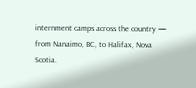internment camps across the country — from Nanaimo, BC, to Halifax, Nova Scotia.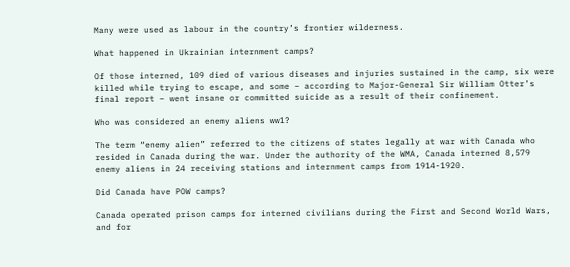Many were used as labour in the country’s frontier wilderness.

What happened in Ukrainian internment camps?

Of those interned, 109 died of various diseases and injuries sustained in the camp, six were killed while trying to escape, and some – according to Major-General Sir William Otter’s final report – went insane or committed suicide as a result of their confinement.

Who was considered an enemy aliens ww1?

The term “enemy alien” referred to the citizens of states legally at war with Canada who resided in Canada during the war. Under the authority of the WMA, Canada interned 8,579 enemy aliens in 24 receiving stations and internment camps from 1914-1920.

Did Canada have POW camps?

Canada operated prison camps for interned civilians during the First and Second World Wars, and for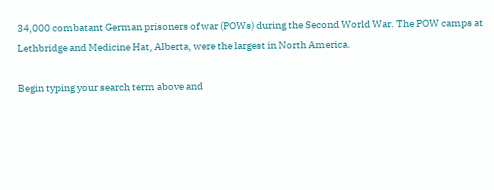34,000 combatant German prisoners of war (POWs) during the Second World War. The POW camps at Lethbridge and Medicine Hat, Alberta, were the largest in North America.

Begin typing your search term above and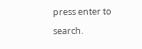press enter to search.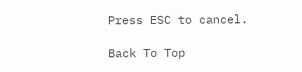Press ESC to cancel.

Back To Top